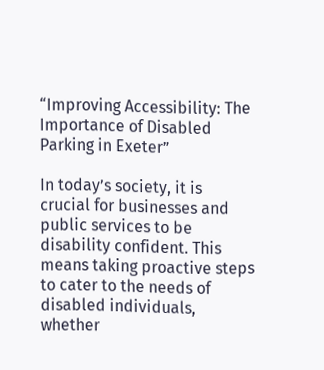“Improving Accessibility: The Importance of Disabled Parking in Exeter”

In today’s society, it is crucial for businesses and public services to be disability confident. This means taking proactive steps to cater to the needs of disabled individuals, whether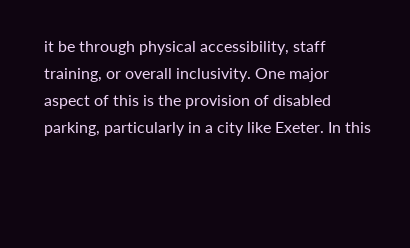it be through physical accessibility, staff training, or overall inclusivity. One major aspect of this is the provision of disabled parking, particularly in a city like Exeter. In this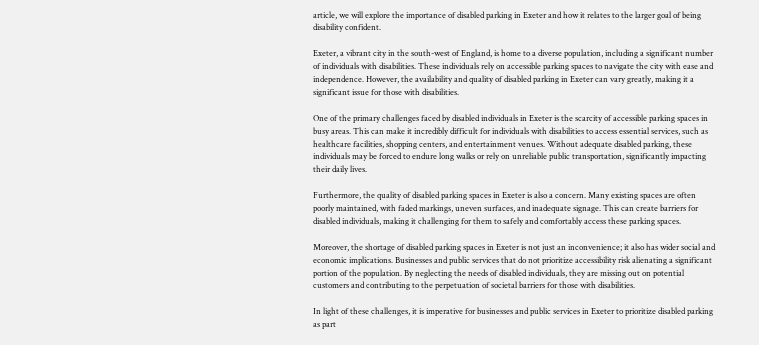article, we will explore the importance of disabled parking in Exeter and how it relates to the larger goal of being disability confident.

Exeter, a vibrant city in the south-west of England, is home to a diverse population, including a significant number of individuals with disabilities. These individuals rely on accessible parking spaces to navigate the city with ease and independence. However, the availability and quality of disabled parking in Exeter can vary greatly, making it a significant issue for those with disabilities.

One of the primary challenges faced by disabled individuals in Exeter is the scarcity of accessible parking spaces in busy areas. This can make it incredibly difficult for individuals with disabilities to access essential services, such as healthcare facilities, shopping centers, and entertainment venues. Without adequate disabled parking, these individuals may be forced to endure long walks or rely on unreliable public transportation, significantly impacting their daily lives.

Furthermore, the quality of disabled parking spaces in Exeter is also a concern. Many existing spaces are often poorly maintained, with faded markings, uneven surfaces, and inadequate signage. This can create barriers for disabled individuals, making it challenging for them to safely and comfortably access these parking spaces.

Moreover, the shortage of disabled parking spaces in Exeter is not just an inconvenience; it also has wider social and economic implications. Businesses and public services that do not prioritize accessibility risk alienating a significant portion of the population. By neglecting the needs of disabled individuals, they are missing out on potential customers and contributing to the perpetuation of societal barriers for those with disabilities.

In light of these challenges, it is imperative for businesses and public services in Exeter to prioritize disabled parking as part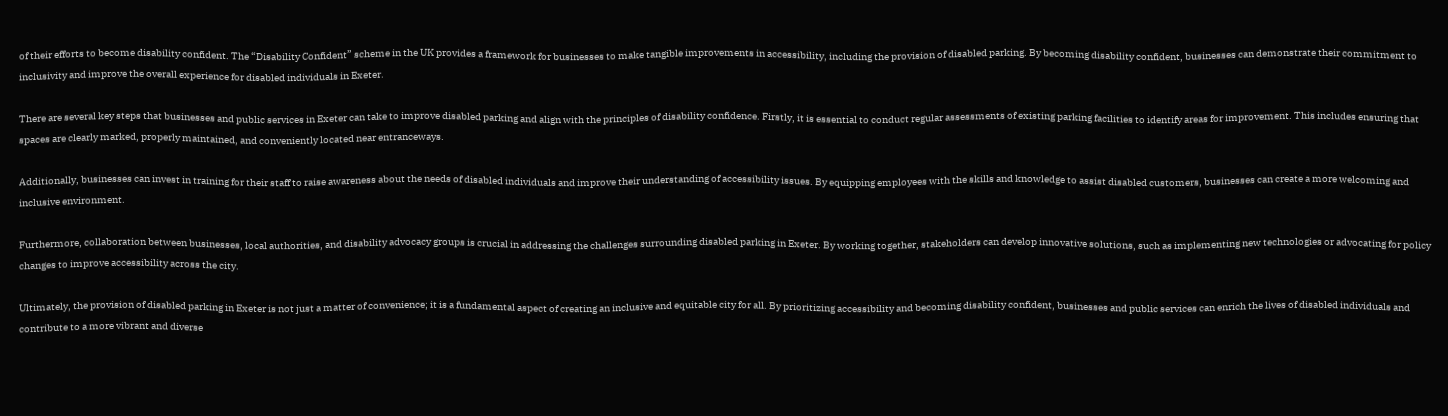of their efforts to become disability confident. The “Disability Confident” scheme in the UK provides a framework for businesses to make tangible improvements in accessibility, including the provision of disabled parking. By becoming disability confident, businesses can demonstrate their commitment to inclusivity and improve the overall experience for disabled individuals in Exeter.

There are several key steps that businesses and public services in Exeter can take to improve disabled parking and align with the principles of disability confidence. Firstly, it is essential to conduct regular assessments of existing parking facilities to identify areas for improvement. This includes ensuring that spaces are clearly marked, properly maintained, and conveniently located near entranceways.

Additionally, businesses can invest in training for their staff to raise awareness about the needs of disabled individuals and improve their understanding of accessibility issues. By equipping employees with the skills and knowledge to assist disabled customers, businesses can create a more welcoming and inclusive environment.

Furthermore, collaboration between businesses, local authorities, and disability advocacy groups is crucial in addressing the challenges surrounding disabled parking in Exeter. By working together, stakeholders can develop innovative solutions, such as implementing new technologies or advocating for policy changes to improve accessibility across the city.

Ultimately, the provision of disabled parking in Exeter is not just a matter of convenience; it is a fundamental aspect of creating an inclusive and equitable city for all. By prioritizing accessibility and becoming disability confident, businesses and public services can enrich the lives of disabled individuals and contribute to a more vibrant and diverse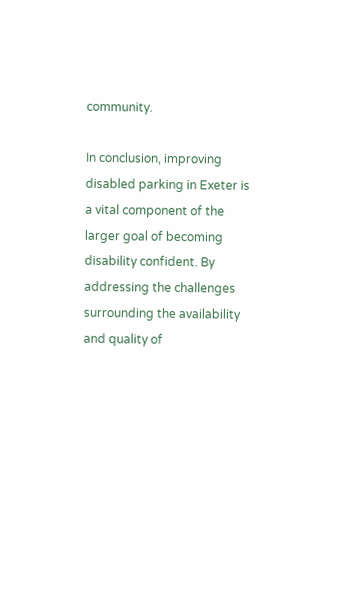community.

In conclusion, improving disabled parking in Exeter is a vital component of the larger goal of becoming disability confident. By addressing the challenges surrounding the availability and quality of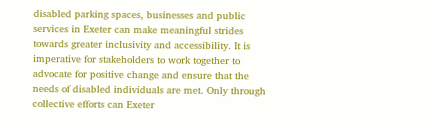disabled parking spaces, businesses and public services in Exeter can make meaningful strides towards greater inclusivity and accessibility. It is imperative for stakeholders to work together to advocate for positive change and ensure that the needs of disabled individuals are met. Only through collective efforts can Exeter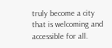truly become a city that is welcoming and accessible for all.